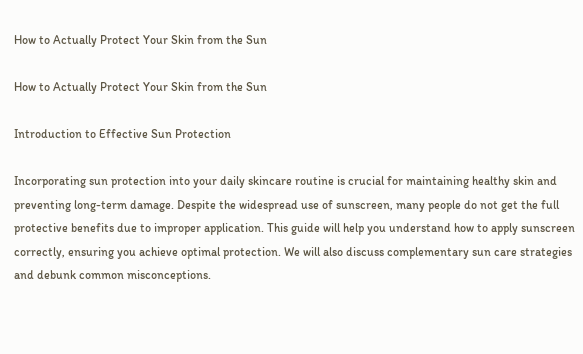How to Actually Protect Your Skin from the Sun

How to Actually Protect Your Skin from the Sun

Introduction to Effective Sun Protection

Incorporating sun protection into your daily skincare routine is crucial for maintaining healthy skin and preventing long-term damage. Despite the widespread use of sunscreen, many people do not get the full protective benefits due to improper application. This guide will help you understand how to apply sunscreen correctly, ensuring you achieve optimal protection. We will also discuss complementary sun care strategies and debunk common misconceptions.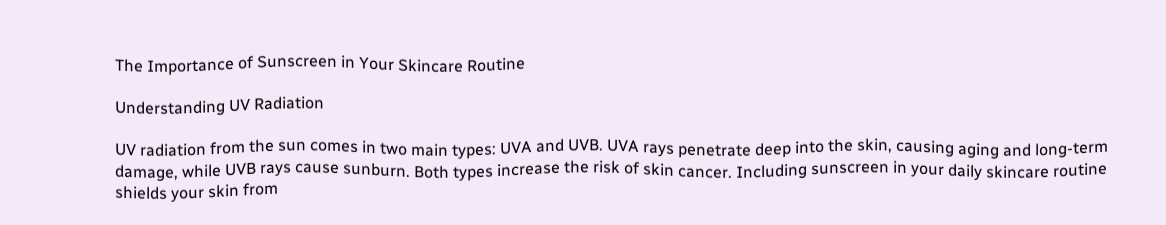The Importance of Sunscreen in Your Skincare Routine

Understanding UV Radiation

UV radiation from the sun comes in two main types: UVA and UVB. UVA rays penetrate deep into the skin, causing aging and long-term damage, while UVB rays cause sunburn. Both types increase the risk of skin cancer. Including sunscreen in your daily skincare routine shields your skin from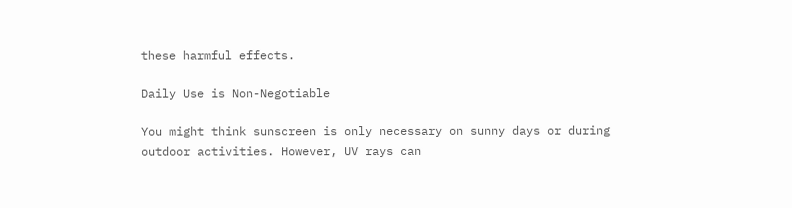these harmful effects.

Daily Use is Non-Negotiable

You might think sunscreen is only necessary on sunny days or during outdoor activities. However, UV rays can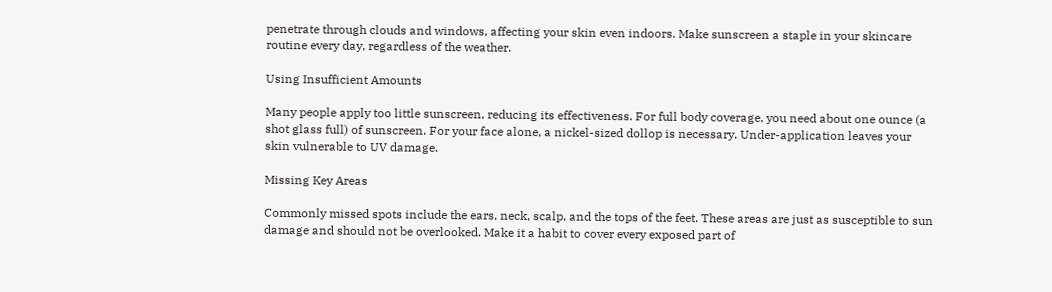penetrate through clouds and windows, affecting your skin even indoors. Make sunscreen a staple in your skincare routine every day, regardless of the weather.

Using Insufficient Amounts

Many people apply too little sunscreen, reducing its effectiveness. For full body coverage, you need about one ounce (a shot glass full) of sunscreen. For your face alone, a nickel-sized dollop is necessary. Under-application leaves your skin vulnerable to UV damage.

Missing Key Areas

Commonly missed spots include the ears, neck, scalp, and the tops of the feet. These areas are just as susceptible to sun damage and should not be overlooked. Make it a habit to cover every exposed part of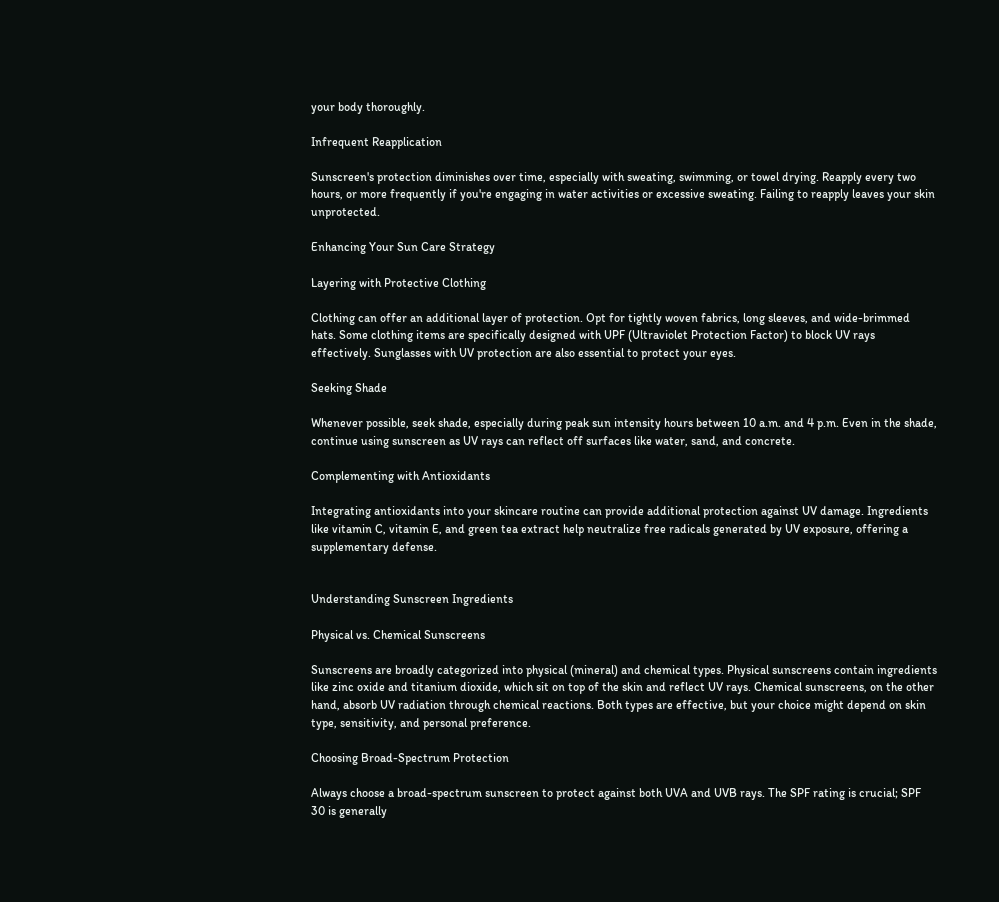your body thoroughly.

Infrequent Reapplication

Sunscreen's protection diminishes over time, especially with sweating, swimming, or towel drying. Reapply every two hours, or more frequently if you're engaging in water activities or excessive sweating. Failing to reapply leaves your skin unprotected.

Enhancing Your Sun Care Strategy

Layering with Protective Clothing

Clothing can offer an additional layer of protection. Opt for tightly woven fabrics, long sleeves, and wide-brimmed hats. Some clothing items are specifically designed with UPF (Ultraviolet Protection Factor) to block UV rays effectively. Sunglasses with UV protection are also essential to protect your eyes.

Seeking Shade

Whenever possible, seek shade, especially during peak sun intensity hours between 10 a.m. and 4 p.m. Even in the shade, continue using sunscreen as UV rays can reflect off surfaces like water, sand, and concrete.

Complementing with Antioxidants

Integrating antioxidants into your skincare routine can provide additional protection against UV damage. Ingredients like vitamin C, vitamin E, and green tea extract help neutralize free radicals generated by UV exposure, offering a supplementary defense.


Understanding Sunscreen Ingredients

Physical vs. Chemical Sunscreens

Sunscreens are broadly categorized into physical (mineral) and chemical types. Physical sunscreens contain ingredients like zinc oxide and titanium dioxide, which sit on top of the skin and reflect UV rays. Chemical sunscreens, on the other hand, absorb UV radiation through chemical reactions. Both types are effective, but your choice might depend on skin type, sensitivity, and personal preference.

Choosing Broad-Spectrum Protection

Always choose a broad-spectrum sunscreen to protect against both UVA and UVB rays. The SPF rating is crucial; SPF 30 is generally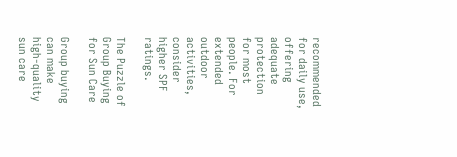recommended for daily use, offering adequate protection for most people. For extended outdoor activities, consider higher SPF ratings.

The Puzzle of Group Buying for Sun Care

Group buying can make high-quality sun care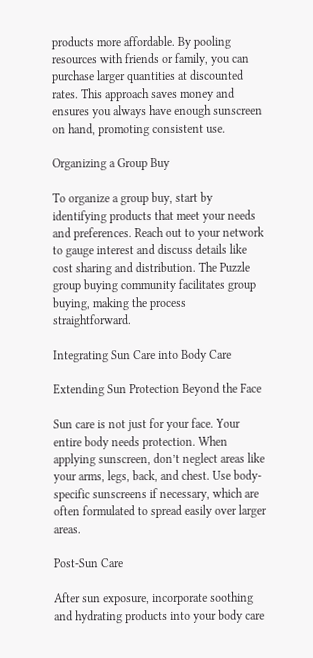products more affordable. By pooling resources with friends or family, you can purchase larger quantities at discounted rates. This approach saves money and ensures you always have enough sunscreen on hand, promoting consistent use.

Organizing a Group Buy

To organize a group buy, start by identifying products that meet your needs and preferences. Reach out to your network to gauge interest and discuss details like cost sharing and distribution. The Puzzle group buying community facilitates group buying, making the process straightforward.

Integrating Sun Care into Body Care

Extending Sun Protection Beyond the Face

Sun care is not just for your face. Your entire body needs protection. When applying sunscreen, don’t neglect areas like your arms, legs, back, and chest. Use body-specific sunscreens if necessary, which are often formulated to spread easily over larger areas.

Post-Sun Care

After sun exposure, incorporate soothing and hydrating products into your body care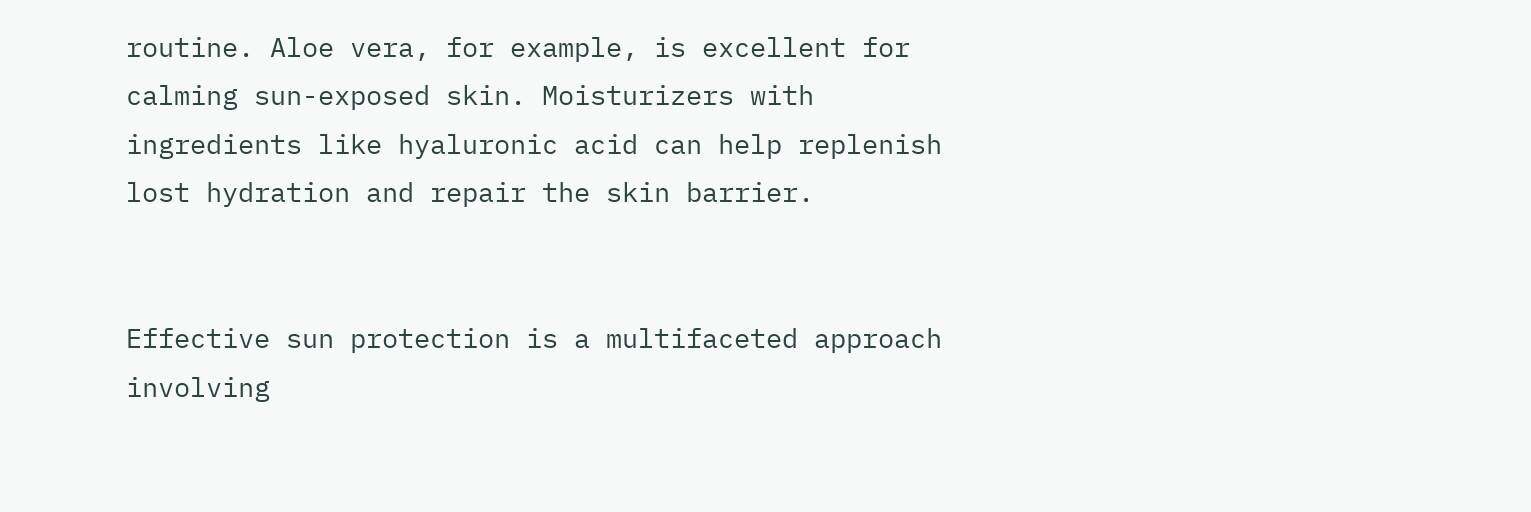routine. Aloe vera, for example, is excellent for calming sun-exposed skin. Moisturizers with ingredients like hyaluronic acid can help replenish lost hydration and repair the skin barrier.


Effective sun protection is a multifaceted approach involving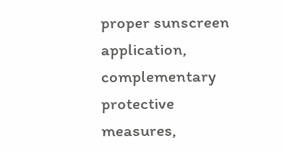proper sunscreen application, complementary protective measures,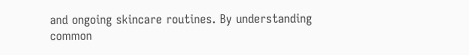and ongoing skincare routines. By understanding common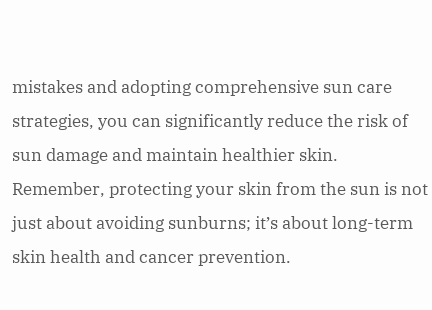mistakes and adopting comprehensive sun care strategies, you can significantly reduce the risk of sun damage and maintain healthier skin. Remember, protecting your skin from the sun is not just about avoiding sunburns; it’s about long-term skin health and cancer prevention.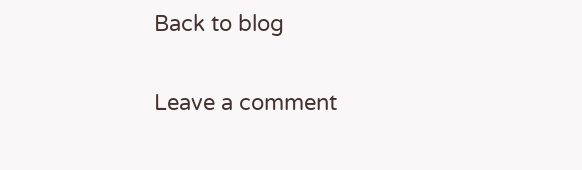Back to blog

Leave a comment